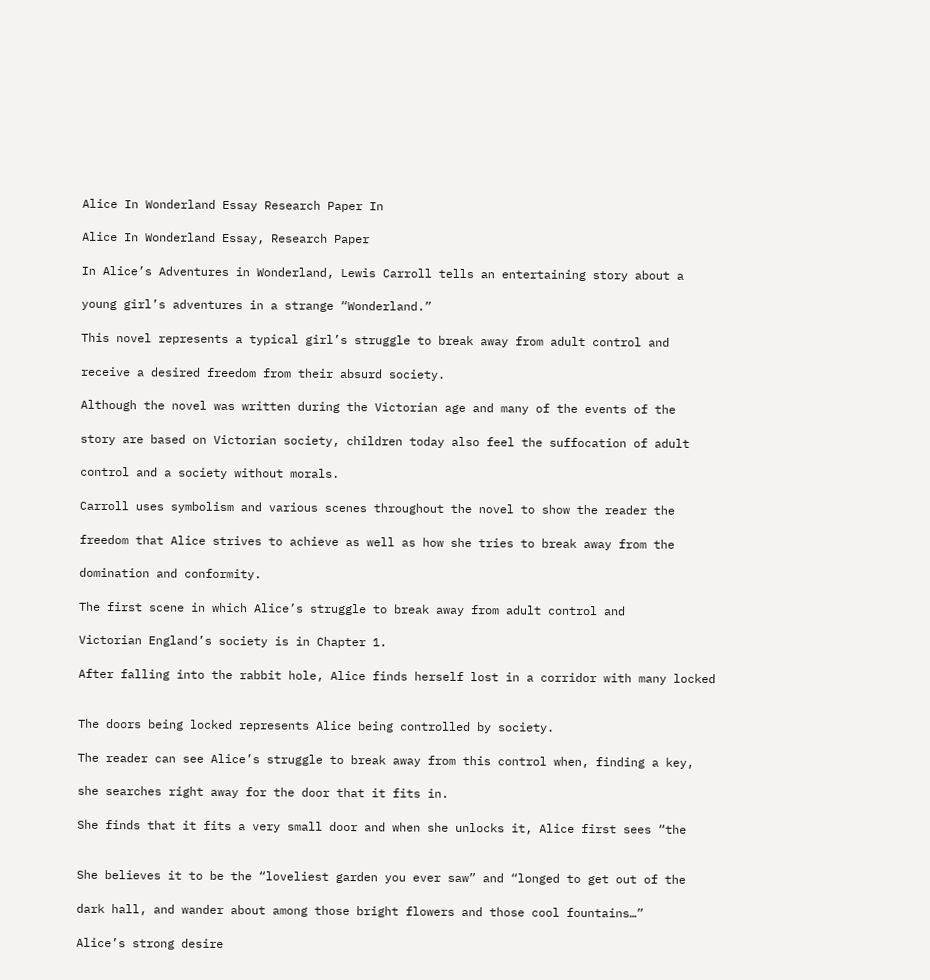Alice In Wonderland Essay Research Paper In

Alice In Wonderland Essay, Research Paper

In Alice’s Adventures in Wonderland, Lewis Carroll tells an entertaining story about a

young girl’s adventures in a strange “Wonderland.”

This novel represents a typical girl’s struggle to break away from adult control and

receive a desired freedom from their absurd society.

Although the novel was written during the Victorian age and many of the events of the

story are based on Victorian society, children today also feel the suffocation of adult

control and a society without morals.

Carroll uses symbolism and various scenes throughout the novel to show the reader the

freedom that Alice strives to achieve as well as how she tries to break away from the

domination and conformity.

The first scene in which Alice’s struggle to break away from adult control and

Victorian England’s society is in Chapter 1.

After falling into the rabbit hole, Alice finds herself lost in a corridor with many locked


The doors being locked represents Alice being controlled by society.

The reader can see Alice’s struggle to break away from this control when, finding a key,

she searches right away for the door that it fits in.

She finds that it fits a very small door and when she unlocks it, Alice first sees “the


She believes it to be the “loveliest garden you ever saw” and “longed to get out of the

dark hall, and wander about among those bright flowers and those cool fountains…”

Alice’s strong desire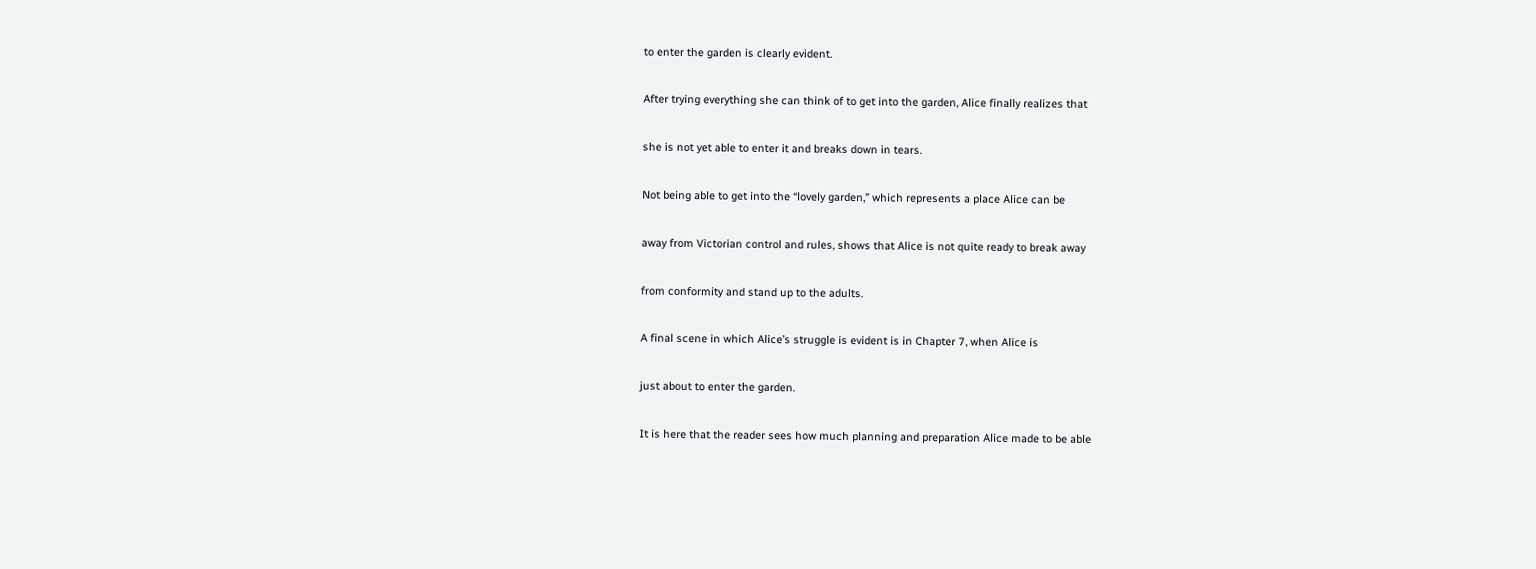to enter the garden is clearly evident.

After trying everything she can think of to get into the garden, Alice finally realizes that

she is not yet able to enter it and breaks down in tears.

Not being able to get into the “lovely garden,” which represents a place Alice can be

away from Victorian control and rules, shows that Alice is not quite ready to break away

from conformity and stand up to the adults.

A final scene in which Alice’s struggle is evident is in Chapter 7, when Alice is

just about to enter the garden.

It is here that the reader sees how much planning and preparation Alice made to be able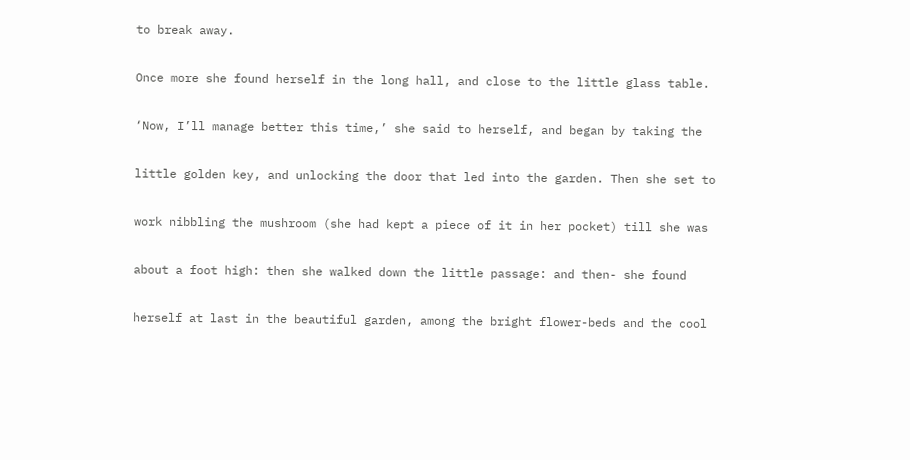to break away.

Once more she found herself in the long hall, and close to the little glass table.

‘Now, I’ll manage better this time,’ she said to herself, and began by taking the

little golden key, and unlocking the door that led into the garden. Then she set to

work nibbling the mushroom (she had kept a piece of it in her pocket) till she was

about a foot high: then she walked down the little passage: and then- she found

herself at last in the beautiful garden, among the bright flower-beds and the cool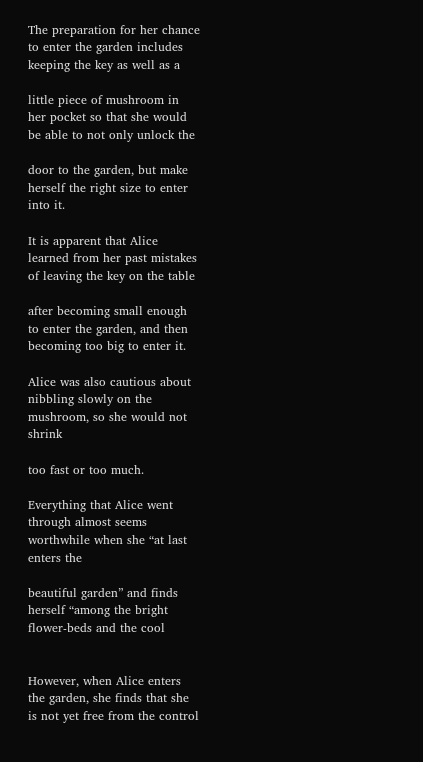The preparation for her chance to enter the garden includes keeping the key as well as a

little piece of mushroom in her pocket so that she would be able to not only unlock the

door to the garden, but make herself the right size to enter into it.

It is apparent that Alice learned from her past mistakes of leaving the key on the table

after becoming small enough to enter the garden, and then becoming too big to enter it.

Alice was also cautious about nibbling slowly on the mushroom, so she would not shrink

too fast or too much.

Everything that Alice went through almost seems worthwhile when she “at last enters the

beautiful garden” and finds herself “among the bright flower-beds and the cool


However, when Alice enters the garden, she finds that she is not yet free from the control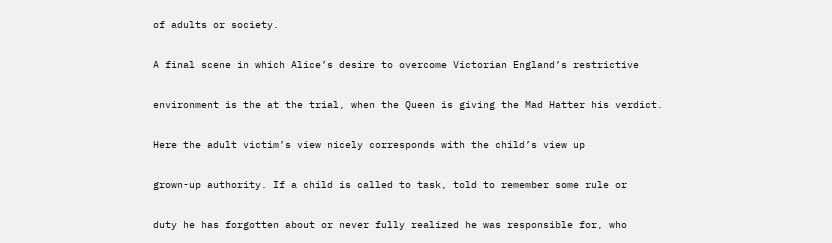of adults or society.

A final scene in which Alice’s desire to overcome Victorian England’s restrictive

environment is the at the trial, when the Queen is giving the Mad Hatter his verdict.

Here the adult victim’s view nicely corresponds with the child’s view up

grown-up authority. If a child is called to task, told to remember some rule or

duty he has forgotten about or never fully realized he was responsible for, who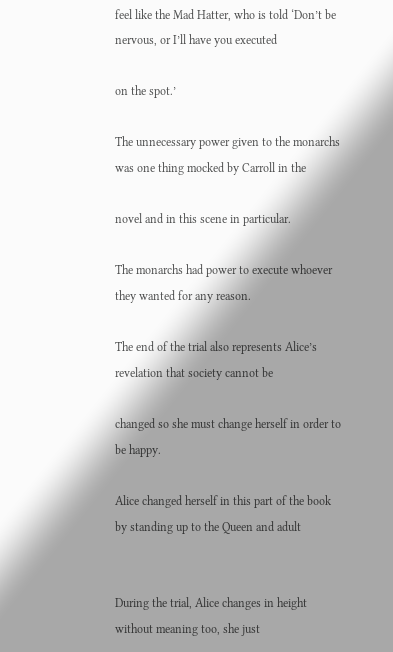feel like the Mad Hatter, who is told ‘Don’t be nervous, or I’ll have you executed

on the spot.’

The unnecessary power given to the monarchs was one thing mocked by Carroll in the

novel and in this scene in particular.

The monarchs had power to execute whoever they wanted for any reason.

The end of the trial also represents Alice’s revelation that society cannot be

changed so she must change herself in order to be happy.

Alice changed herself in this part of the book by standing up to the Queen and adult


During the trial, Alice changes in height without meaning too, she just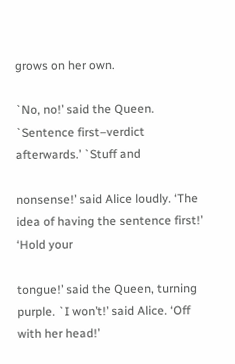grows on her own.

`No, no!’ said the Queen. `Sentence first–verdict afterwards.’ `Stuff and

nonsense!’ said Alice loudly. ‘The idea of having the sentence first!’ ‘Hold your

tongue!’ said the Queen, turning purple. `I won’t!’ said Alice. ‘Off with her head!’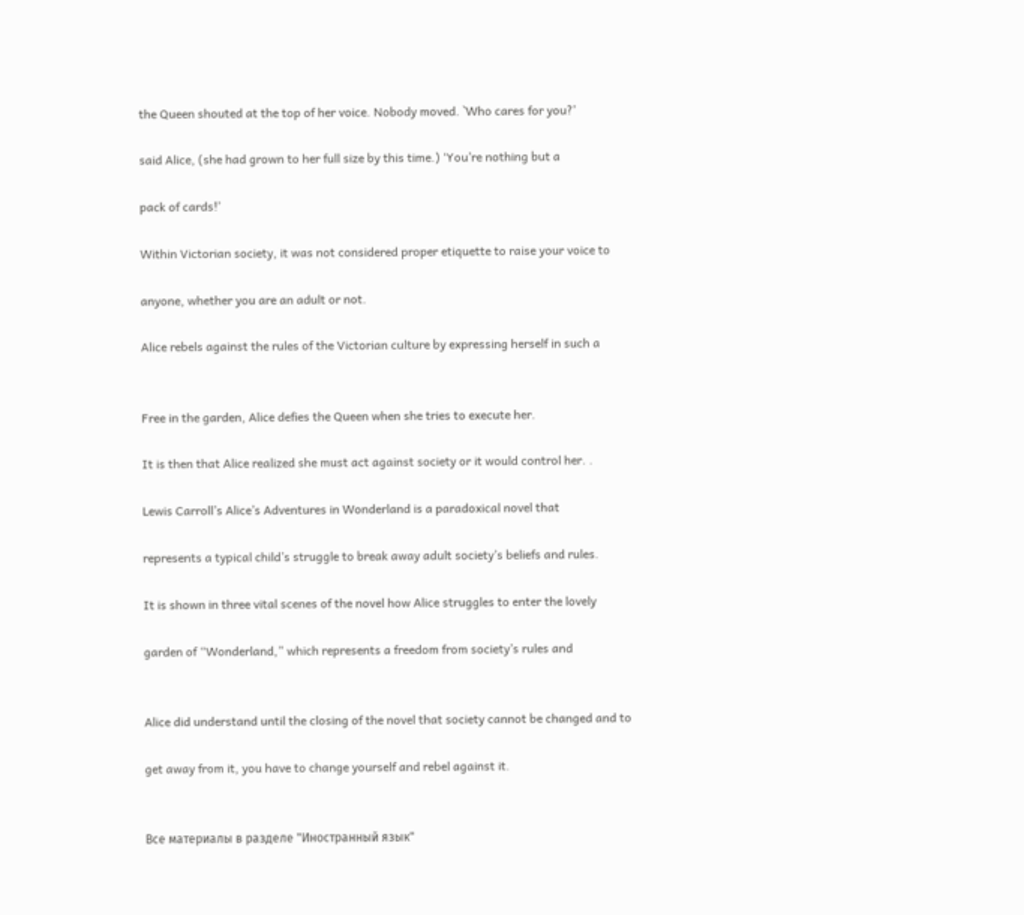the Queen shouted at the top of her voice. Nobody moved. `Who cares for you?’

said Alice, (she had grown to her full size by this time.) ‘You’re nothing but a

pack of cards!’

Within Victorian society, it was not considered proper etiquette to raise your voice to

anyone, whether you are an adult or not.

Alice rebels against the rules of the Victorian culture by expressing herself in such a


Free in the garden, Alice defies the Queen when she tries to execute her.

It is then that Alice realized she must act against society or it would control her. .

Lewis Carroll’s Alice’s Adventures in Wonderland is a paradoxical novel that

represents a typical child’s struggle to break away adult society’s beliefs and rules.

It is shown in three vital scenes of the novel how Alice struggles to enter the lovely

garden of “Wonderland,” which represents a freedom from society’s rules and


Alice did understand until the closing of the novel that society cannot be changed and to

get away from it, you have to change yourself and rebel against it.


Все материалы в разделе "Иностранный язык"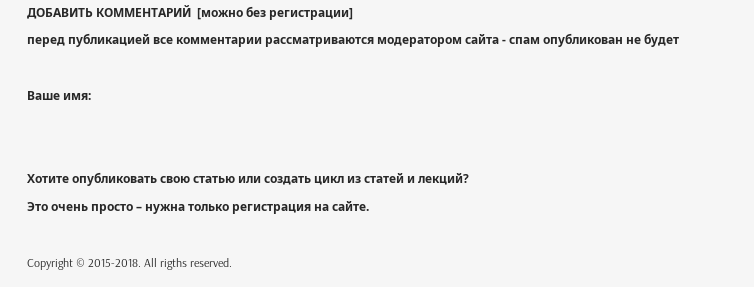ДОБАВИТЬ КОММЕНТАРИЙ  [можно без регистрации]
перед публикацией все комментарии рассматриваются модератором сайта - спам опубликован не будет

Ваше имя:


Хотите опубликовать свою статью или создать цикл из статей и лекций?
Это очень просто – нужна только регистрация на сайте.

Copyright © 2015-2018. All rigths reserved.